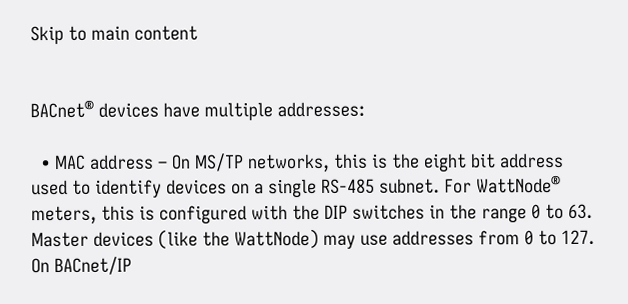Skip to main content


BACnet® devices have multiple addresses:

  • MAC address – On MS/TP networks, this is the eight bit address used to identify devices on a single RS-485 subnet. For WattNode® meters, this is configured with the DIP switches in the range 0 to 63. Master devices (like the WattNode) may use addresses from 0 to 127. On BACnet/IP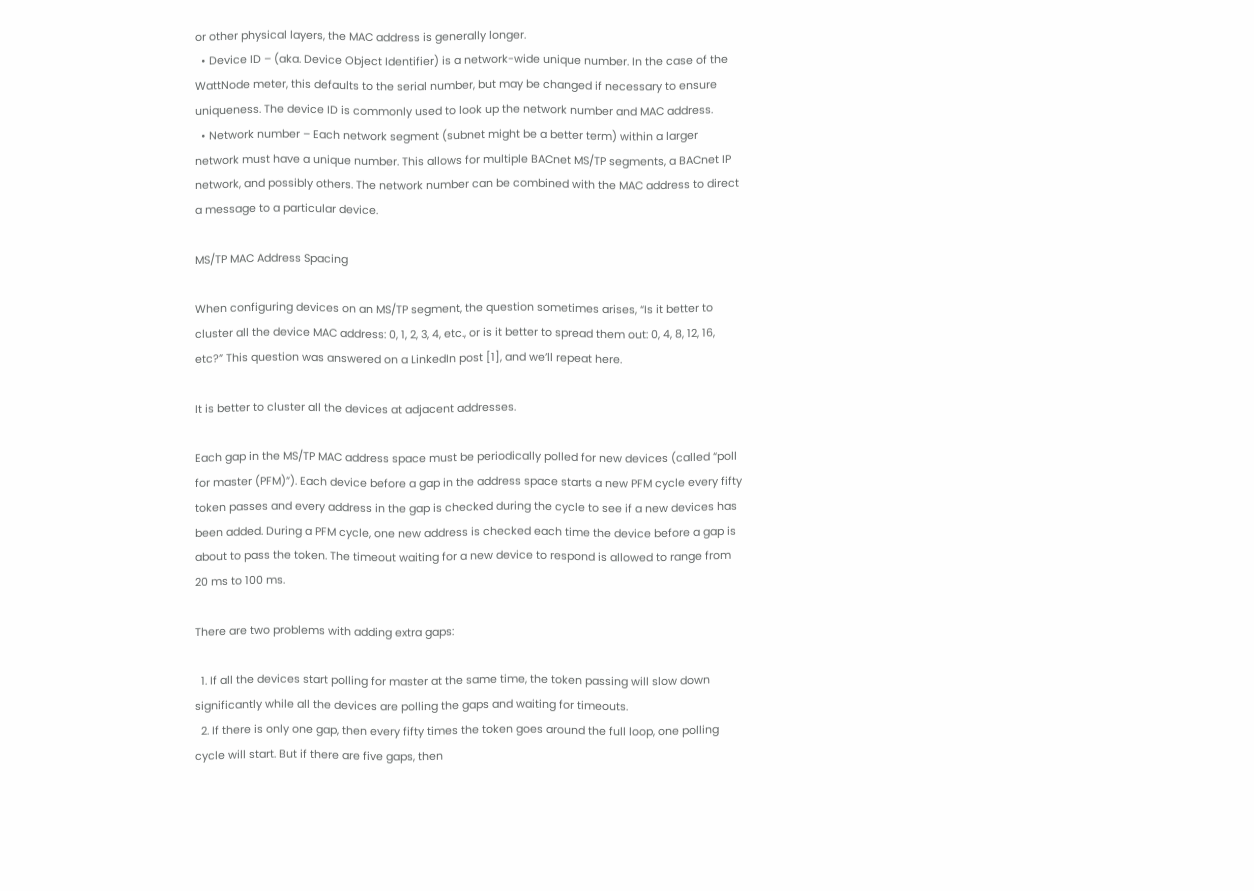or other physical layers, the MAC address is generally longer.
  • Device ID – (aka. Device Object Identifier) is a network-wide unique number. In the case of the WattNode meter, this defaults to the serial number, but may be changed if necessary to ensure uniqueness. The device ID is commonly used to look up the network number and MAC address.
  • Network number – Each network segment (subnet might be a better term) within a larger network must have a unique number. This allows for multiple BACnet MS/TP segments, a BACnet IP network, and possibly others. The network number can be combined with the MAC address to direct a message to a particular device.

MS/TP MAC Address Spacing

When configuring devices on an MS/TP segment, the question sometimes arises, “Is it better to cluster all the device MAC address: 0, 1, 2, 3, 4, etc., or is it better to spread them out: 0, 4, 8, 12, 16, etc?” This question was answered on a LinkedIn post [1], and we’ll repeat here.

It is better to cluster all the devices at adjacent addresses.

Each gap in the MS/TP MAC address space must be periodically polled for new devices (called “poll for master (PFM)”). Each device before a gap in the address space starts a new PFM cycle every fifty token passes and every address in the gap is checked during the cycle to see if a new devices has been added. During a PFM cycle, one new address is checked each time the device before a gap is about to pass the token. The timeout waiting for a new device to respond is allowed to range from 20 ms to 100 ms.

There are two problems with adding extra gaps:

  1. If all the devices start polling for master at the same time, the token passing will slow down significantly while all the devices are polling the gaps and waiting for timeouts.
  2. If there is only one gap, then every fifty times the token goes around the full loop, one polling cycle will start. But if there are five gaps, then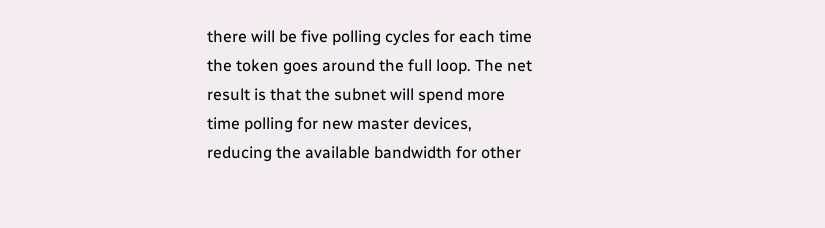there will be five polling cycles for each time the token goes around the full loop. The net result is that the subnet will spend more time polling for new master devices, reducing the available bandwidth for other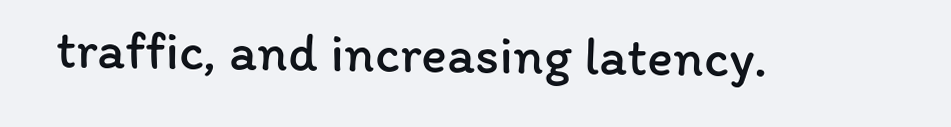traffic, and increasing latency.